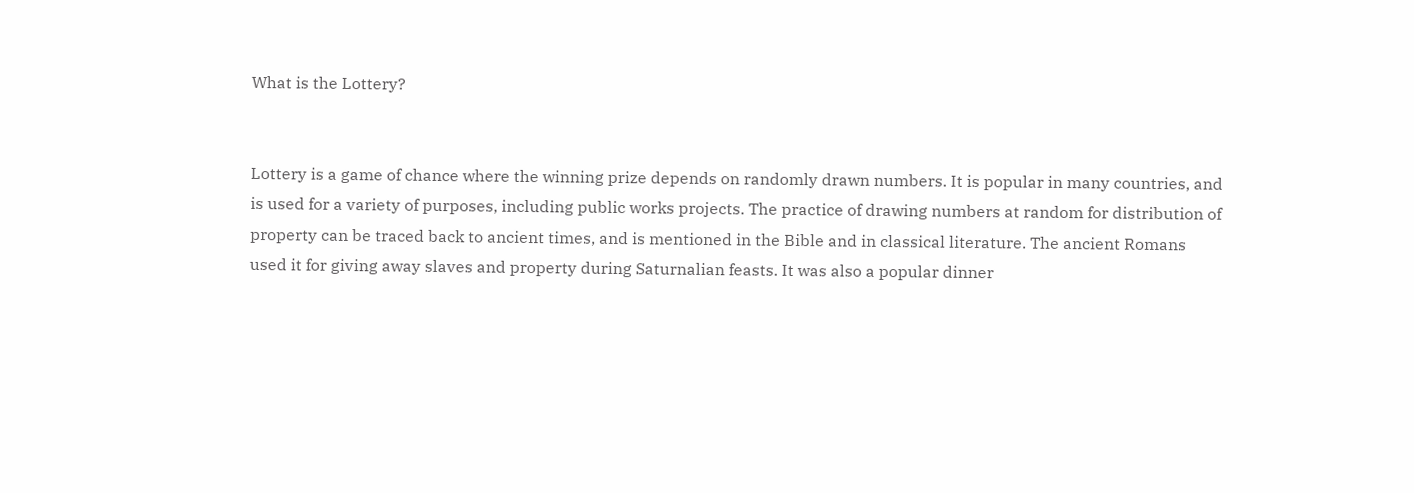What is the Lottery?


Lottery is a game of chance where the winning prize depends on randomly drawn numbers. It is popular in many countries, and is used for a variety of purposes, including public works projects. The practice of drawing numbers at random for distribution of property can be traced back to ancient times, and is mentioned in the Bible and in classical literature. The ancient Romans used it for giving away slaves and property during Saturnalian feasts. It was also a popular dinner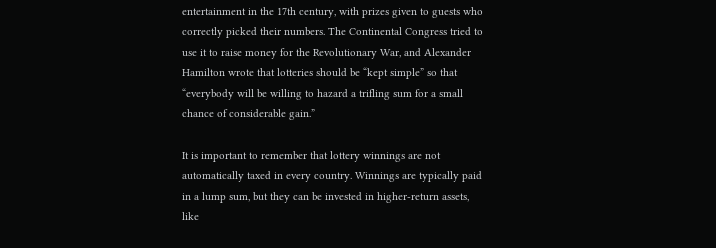entertainment in the 17th century, with prizes given to guests who correctly picked their numbers. The Continental Congress tried to use it to raise money for the Revolutionary War, and Alexander Hamilton wrote that lotteries should be “kept simple” so that “everybody will be willing to hazard a trifling sum for a small chance of considerable gain.”

It is important to remember that lottery winnings are not automatically taxed in every country. Winnings are typically paid in a lump sum, but they can be invested in higher-return assets, like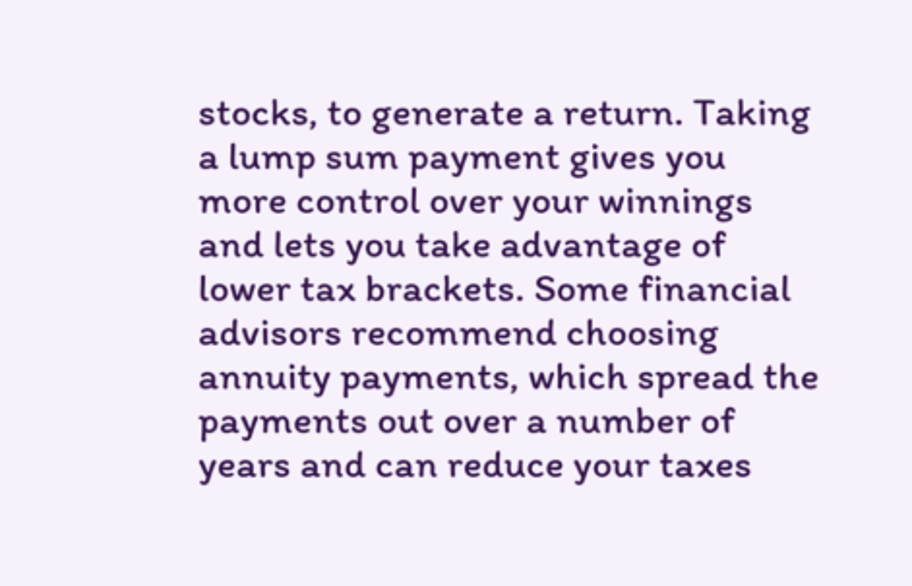stocks, to generate a return. Taking a lump sum payment gives you more control over your winnings and lets you take advantage of lower tax brackets. Some financial advisors recommend choosing annuity payments, which spread the payments out over a number of years and can reduce your taxes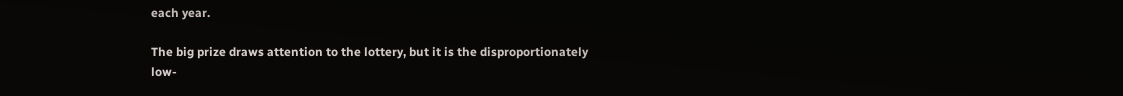each year.

The big prize draws attention to the lottery, but it is the disproportionately low-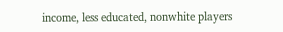income, less educated, nonwhite players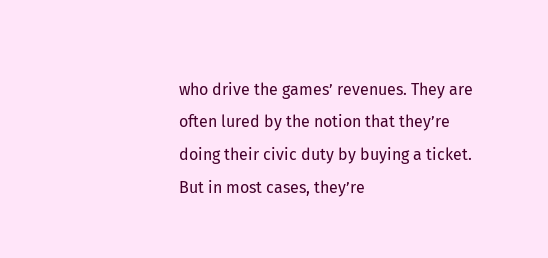who drive the games’ revenues. They are often lured by the notion that they’re doing their civic duty by buying a ticket. But in most cases, they’re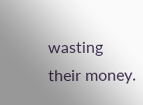wasting their money.